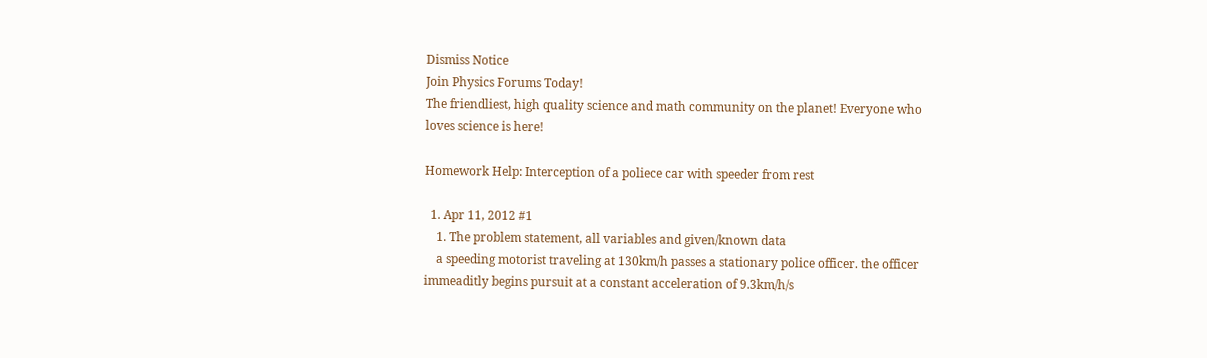Dismiss Notice
Join Physics Forums Today!
The friendliest, high quality science and math community on the planet! Everyone who loves science is here!

Homework Help: Interception of a poliece car with speeder from rest

  1. Apr 11, 2012 #1
    1. The problem statement, all variables and given/known data
    a speeding motorist traveling at 130km/h passes a stationary police officer. the officer immeaditly begins pursuit at a constant acceleration of 9.3km/h/s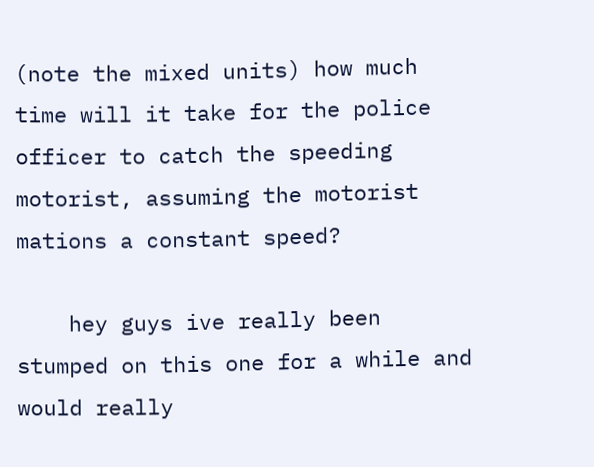(note the mixed units) how much time will it take for the police officer to catch the speeding motorist, assuming the motorist mations a constant speed?

    hey guys ive really been stumped on this one for a while and would really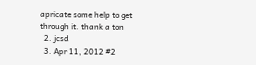apricate some help to get through it. thank a ton
  2. jcsd
  3. Apr 11, 2012 #2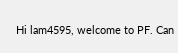Hi lam4595, welcome to PF. Can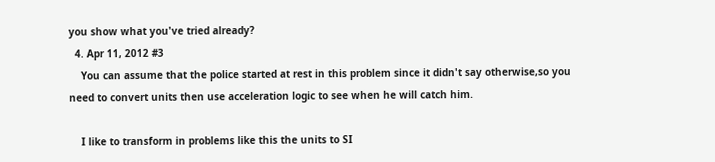you show what you've tried already?
  4. Apr 11, 2012 #3
    You can assume that the police started at rest in this problem since it didn't say otherwise,so you need to convert units then use acceleration logic to see when he will catch him.

    I like to transform in problems like this the units to SI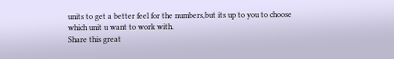units to get a better feel for the numbers,but its up to you to choose which unit u want to work with.
Share this great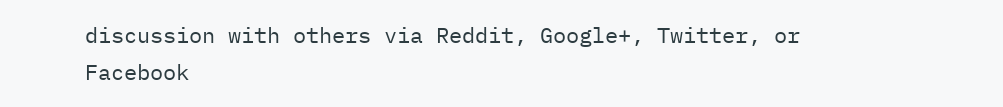discussion with others via Reddit, Google+, Twitter, or Facebook